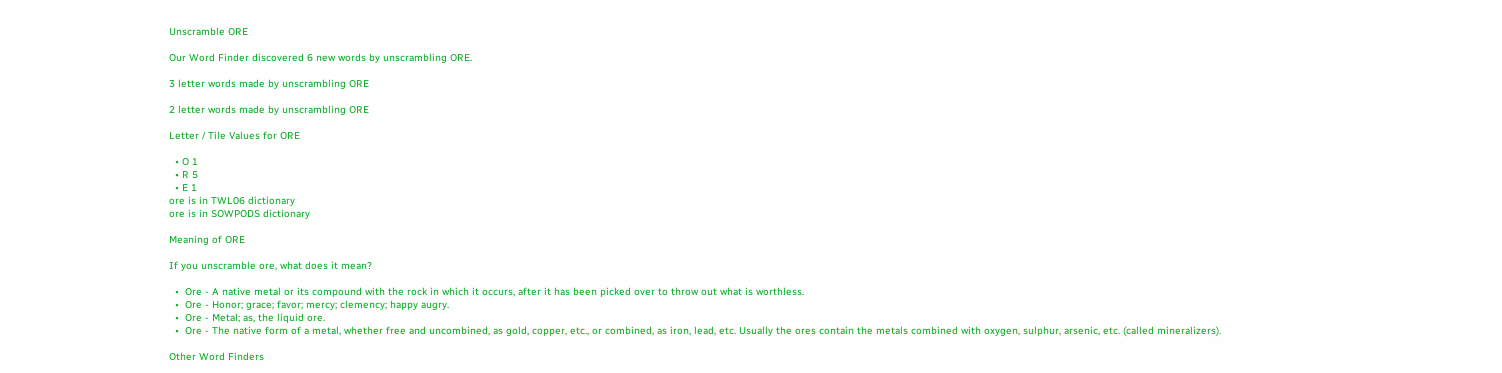Unscramble ORE

Our Word Finder discovered 6 new words by unscrambling ORE.

3 letter words made by unscrambling ORE

2 letter words made by unscrambling ORE

Letter / Tile Values for ORE

  • O 1
  • R 5
  • E 1
ore is in TWL06 dictionary
ore is in SOWPODS dictionary

Meaning of ORE

If you unscramble ore, what does it mean?

  •  Ore - A native metal or its compound with the rock in which it occurs, after it has been picked over to throw out what is worthless.
  •  Ore - Honor; grace; favor; mercy; clemency; happy augry.
  •  Ore - Metal; as, the liquid ore.
  •  Ore - The native form of a metal, whether free and uncombined, as gold, copper, etc., or combined, as iron, lead, etc. Usually the ores contain the metals combined with oxygen, sulphur, arsenic, etc. (called mineralizers).

Other Word Finders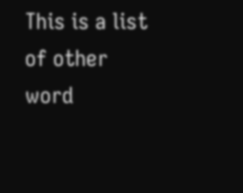This is a list of other word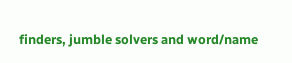finders, jumble solvers and word/name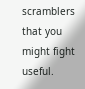scramblers that you might fight useful.